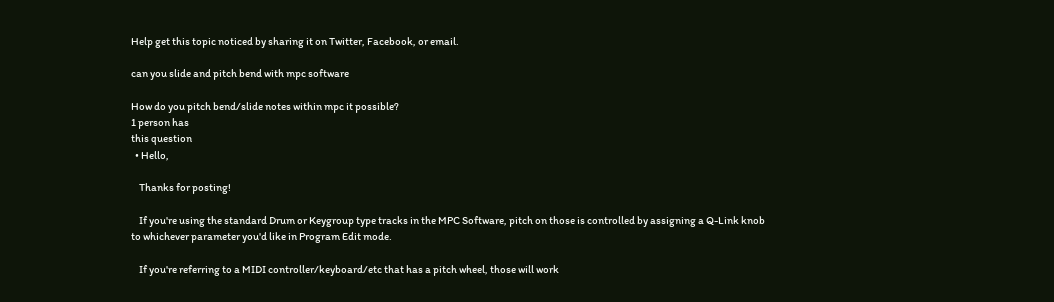Help get this topic noticed by sharing it on Twitter, Facebook, or email.

can you slide and pitch bend with mpc software

How do you pitch bend/slide notes within mpc it possible?
1 person has
this question
  • Hello,

    Thanks for posting!

    If you're using the standard Drum or Keygroup type tracks in the MPC Software, pitch on those is controlled by assigning a Q-Link knob to whichever parameter you'd like in Program Edit mode.

    If you're referring to a MIDI controller/keyboard/etc that has a pitch wheel, those will work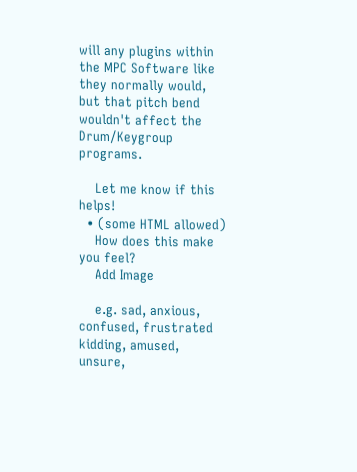will any plugins within the MPC Software like they normally would, but that pitch bend wouldn't affect the Drum/Keygroup programs.

    Let me know if this helps!
  • (some HTML allowed)
    How does this make you feel?
    Add Image

    e.g. sad, anxious, confused, frustrated kidding, amused, unsure,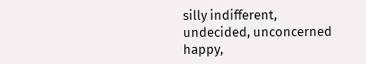silly indifferent, undecided, unconcerned happy,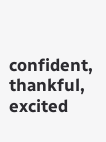confident, thankful, excited